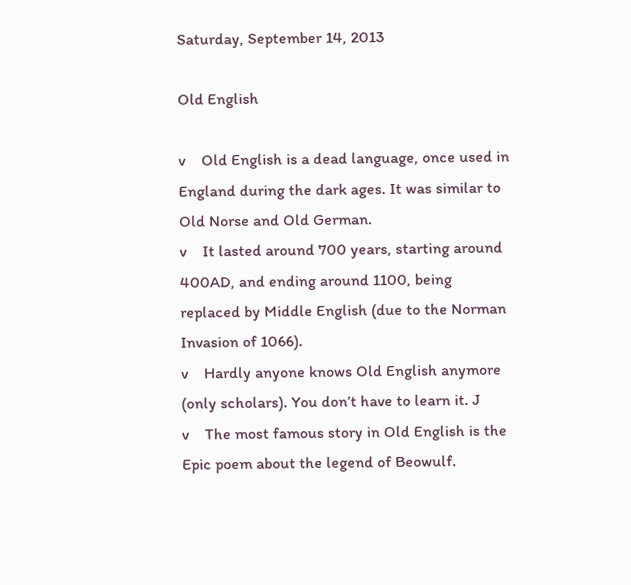Saturday, September 14, 2013

Old English

v    Old English is a dead language, once used in England during the dark ages. It was similar to Old Norse and Old German.
v    It lasted around 700 years, starting around 400AD, and ending around 1100, being replaced by Middle English (due to the Norman Invasion of 1066).
v    Hardly anyone knows Old English anymore (only scholars). You don’t have to learn it. J
v    The most famous story in Old English is the Epic poem about the legend of Beowulf.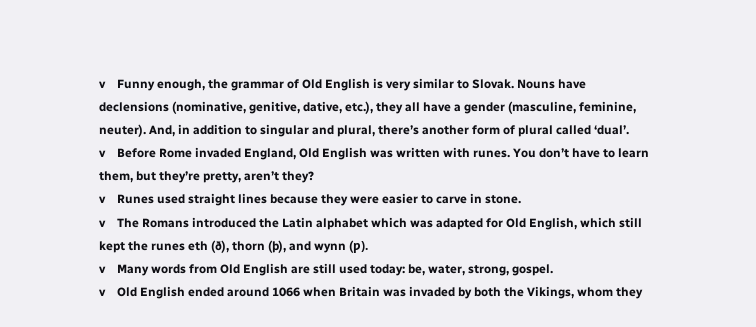v    Funny enough, the grammar of Old English is very similar to Slovak. Nouns have declensions (nominative, genitive, dative, etc.), they all have a gender (masculine, feminine, neuter). And, in addition to singular and plural, there’s another form of plural called ‘dual’.
v    Before Rome invaded England, Old English was written with runes. You don’t have to learn them, but they’re pretty, aren’t they?
v    Runes used straight lines because they were easier to carve in stone.
v    The Romans introduced the Latin alphabet which was adapted for Old English, which still kept the runes eth (ð), thorn (þ), and wynn (ƿ).
v    Many words from Old English are still used today: be, water, strong, gospel.
v    Old English ended around 1066 when Britain was invaded by both the Vikings, whom they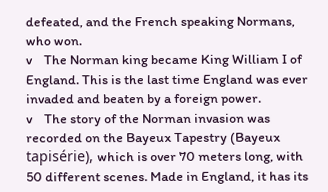defeated, and the French speaking Normans, who won.
v    The Norman king became King William I of England. This is the last time England was ever invaded and beaten by a foreign power.
v    The story of the Norman invasion was recorded on the Bayeux Tapestry (Bayeux tapisérie), which is over 70 meters long, with 50 different scenes. Made in England, it has its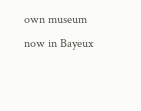own museum now in Bayeux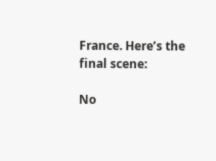France. Here’s the final scene:

No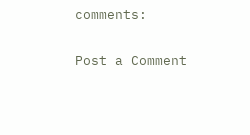comments:

Post a Comment